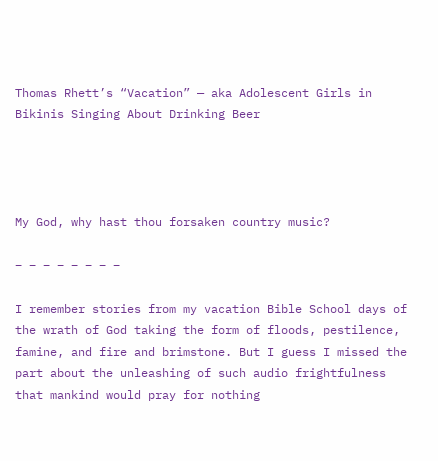Thomas Rhett’s “Vacation” — aka Adolescent Girls in Bikinis Singing About Drinking Beer




My God, why hast thou forsaken country music?

– – – – – – – –

I remember stories from my vacation Bible School days of the wrath of God taking the form of floods, pestilence, famine, and fire and brimstone. But I guess I missed the part about the unleashing of such audio frightfulness that mankind would pray for nothing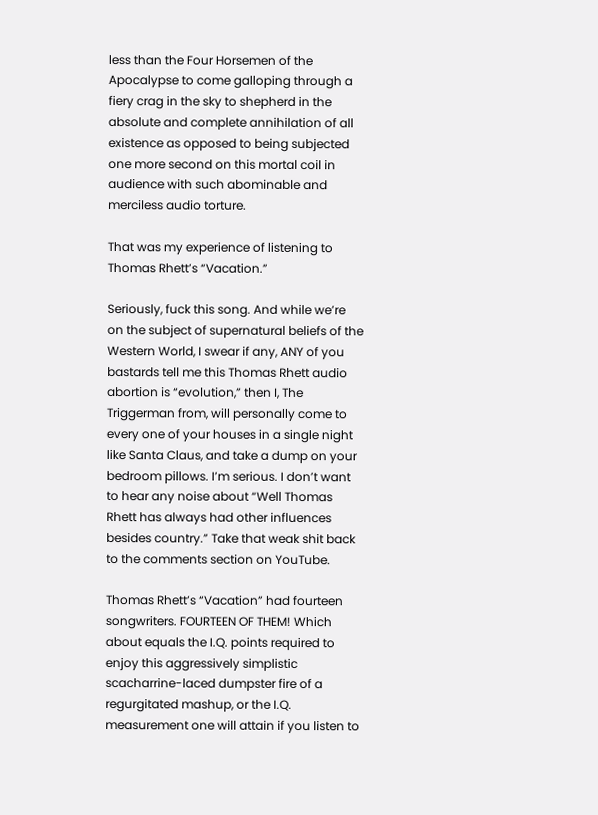less than the Four Horsemen of the Apocalypse to come galloping through a fiery crag in the sky to shepherd in the absolute and complete annihilation of all existence as opposed to being subjected one more second on this mortal coil in audience with such abominable and merciless audio torture.

That was my experience of listening to Thomas Rhett’s “Vacation.”

Seriously, fuck this song. And while we’re on the subject of supernatural beliefs of the Western World, I swear if any, ANY of you bastards tell me this Thomas Rhett audio abortion is “evolution,” then I, The Triggerman from, will personally come to every one of your houses in a single night like Santa Claus, and take a dump on your bedroom pillows. I’m serious. I don’t want to hear any noise about “Well Thomas Rhett has always had other influences besides country.” Take that weak shit back to the comments section on YouTube.

Thomas Rhett’s “Vacation” had fourteen songwriters. FOURTEEN OF THEM! Which about equals the I.Q. points required to enjoy this aggressively simplistic scacharrine-laced dumpster fire of a regurgitated mashup, or the I.Q. measurement one will attain if you listen to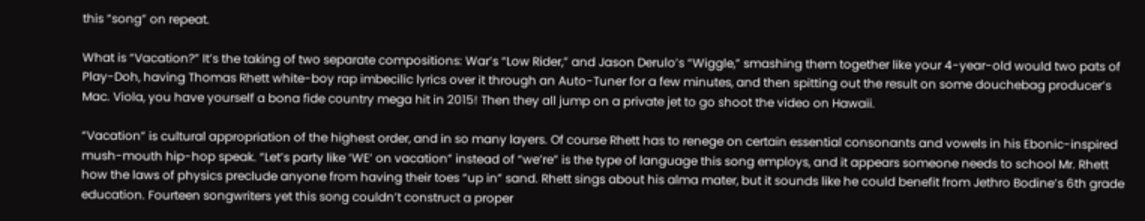this “song” on repeat.

What is “Vacation?” It’s the taking of two separate compositions: War’s “Low Rider,” and Jason Derulo’s “Wiggle,” smashing them together like your 4-year-old would two pats of Play-Doh, having Thomas Rhett white-boy rap imbecilic lyrics over it through an Auto-Tuner for a few minutes, and then spitting out the result on some douchebag producer’s Mac. Viola, you have yourself a bona fide country mega hit in 2015! Then they all jump on a private jet to go shoot the video on Hawaii.

“Vacation” is cultural appropriation of the highest order, and in so many layers. Of course Rhett has to renege on certain essential consonants and vowels in his Ebonic-inspired mush-mouth hip-hop speak. “Let’s party like ‘WE’ on vacation” instead of “we’re” is the type of language this song employs, and it appears someone needs to school Mr. Rhett how the laws of physics preclude anyone from having their toes “up in” sand. Rhett sings about his alma mater, but it sounds like he could benefit from Jethro Bodine’s 6th grade education. Fourteen songwriters yet this song couldn’t construct a proper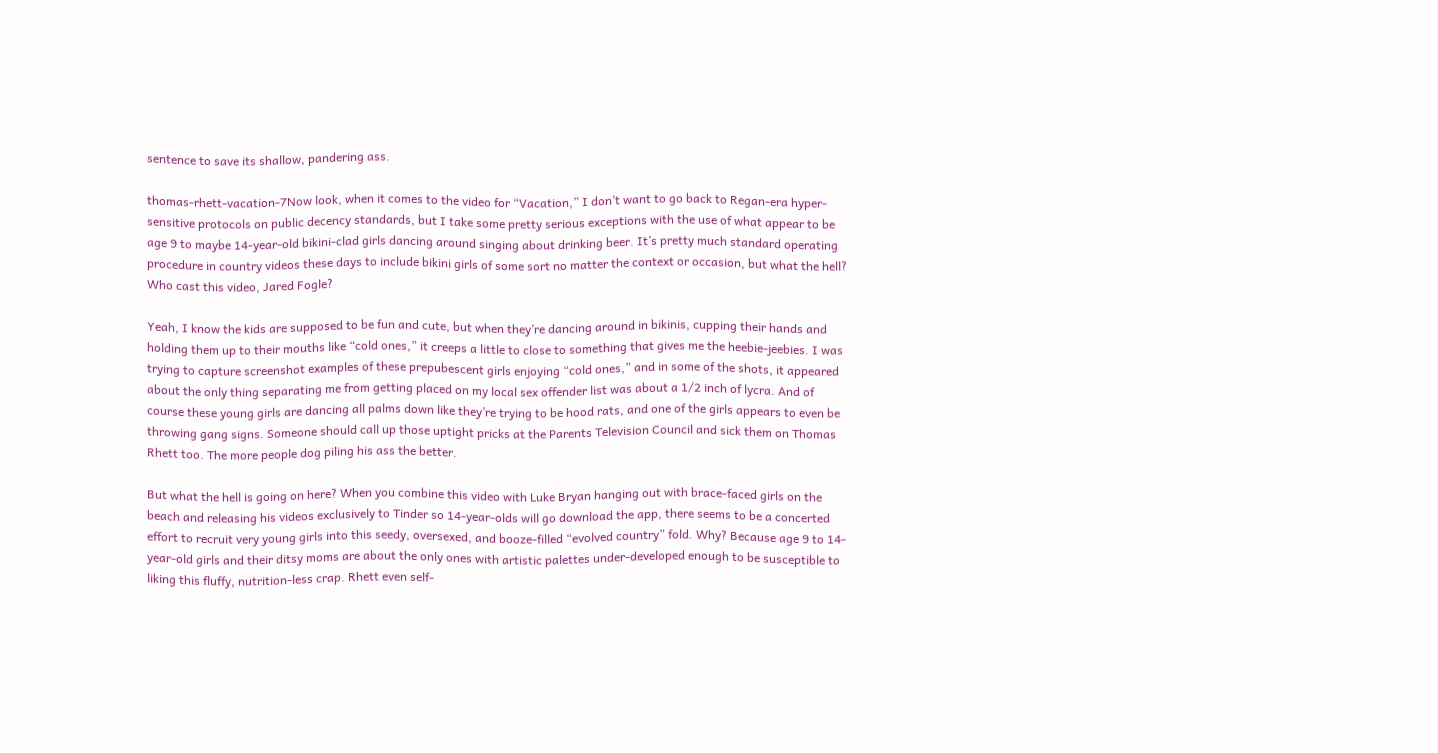sentence to save its shallow, pandering ass.

thomas-rhett-vacation-7Now look, when it comes to the video for “Vacation,” I don’t want to go back to Regan-era hyper-sensitive protocols on public decency standards, but I take some pretty serious exceptions with the use of what appear to be age 9 to maybe 14-year-old bikini-clad girls dancing around singing about drinking beer. It’s pretty much standard operating procedure in country videos these days to include bikini girls of some sort no matter the context or occasion, but what the hell? Who cast this video, Jared Fogle?

Yeah, I know the kids are supposed to be fun and cute, but when they’re dancing around in bikinis, cupping their hands and holding them up to their mouths like “cold ones,” it creeps a little to close to something that gives me the heebie-jeebies. I was trying to capture screenshot examples of these prepubescent girls enjoying “cold ones,” and in some of the shots, it appeared about the only thing separating me from getting placed on my local sex offender list was about a 1/2 inch of lycra. And of course these young girls are dancing all palms down like they’re trying to be hood rats, and one of the girls appears to even be throwing gang signs. Someone should call up those uptight pricks at the Parents Television Council and sick them on Thomas Rhett too. The more people dog piling his ass the better.

But what the hell is going on here? When you combine this video with Luke Bryan hanging out with brace-faced girls on the beach and releasing his videos exclusively to Tinder so 14-year-olds will go download the app, there seems to be a concerted effort to recruit very young girls into this seedy, oversexed, and booze-filled “evolved country” fold. Why? Because age 9 to 14-year-old girls and their ditsy moms are about the only ones with artistic palettes under-developed enough to be susceptible to liking this fluffy, nutrition-less crap. Rhett even self-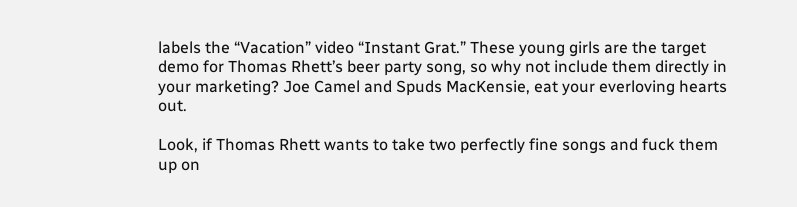labels the “Vacation” video “Instant Grat.” These young girls are the target demo for Thomas Rhett’s beer party song, so why not include them directly in your marketing? Joe Camel and Spuds MacKensie, eat your everloving hearts out.

Look, if Thomas Rhett wants to take two perfectly fine songs and fuck them up on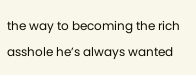the way to becoming the rich asshole he’s always wanted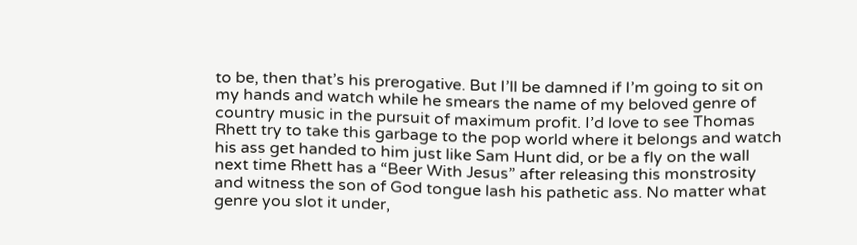to be, then that’s his prerogative. But I’ll be damned if I’m going to sit on my hands and watch while he smears the name of my beloved genre of country music in the pursuit of maximum profit. I’d love to see Thomas Rhett try to take this garbage to the pop world where it belongs and watch his ass get handed to him just like Sam Hunt did, or be a fly on the wall next time Rhett has a “Beer With Jesus” after releasing this monstrosity and witness the son of God tongue lash his pathetic ass. No matter what genre you slot it under,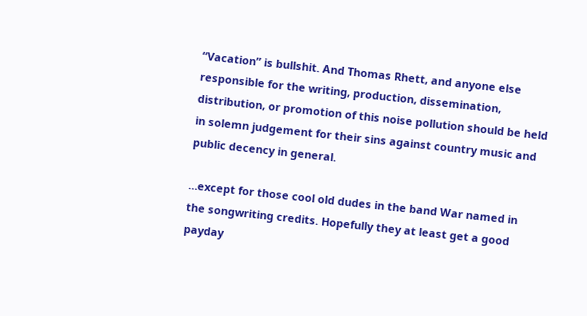“Vacation” is bullshit. And Thomas Rhett, and anyone else responsible for the writing, production, dissemination, distribution, or promotion of this noise pollution should be held in solemn judgement for their sins against country music and public decency in general.

…except for those cool old dudes in the band War named in the songwriting credits. Hopefully they at least get a good payday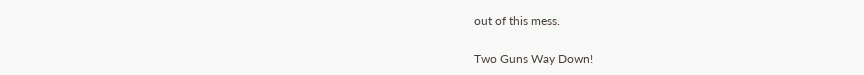out of this mess.

Two Guns Way Down!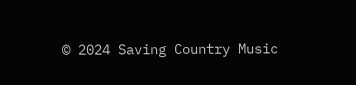© 2024 Saving Country Music